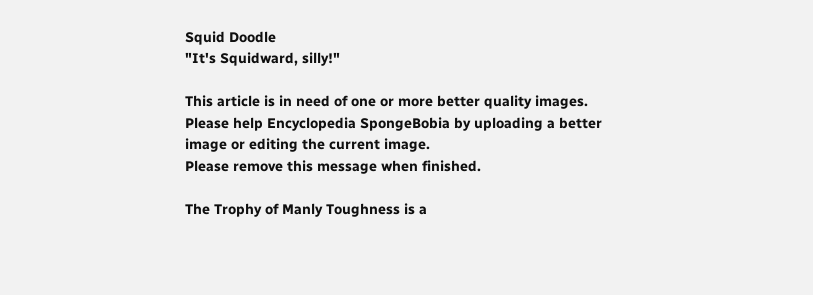Squid Doodle
"It's Squidward, silly!"

This article is in need of one or more better quality images. Please help Encyclopedia SpongeBobia by uploading a better image or editing the current image.
Please remove this message when finished.

The Trophy of Manly Toughness is a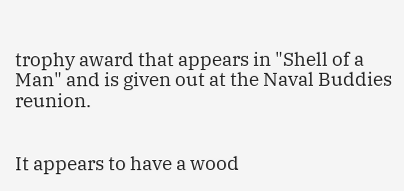trophy award that appears in "Shell of a Man" and is given out at the Naval Buddies reunion.


It appears to have a wood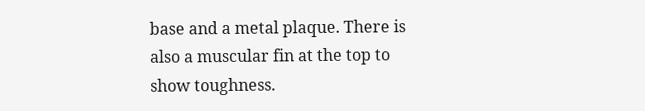base and a metal plaque. There is also a muscular fin at the top to show toughness.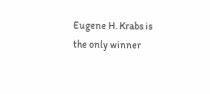Eugene H. Krabs is the only winner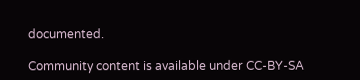documented.

Community content is available under CC-BY-SA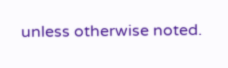unless otherwise noted.